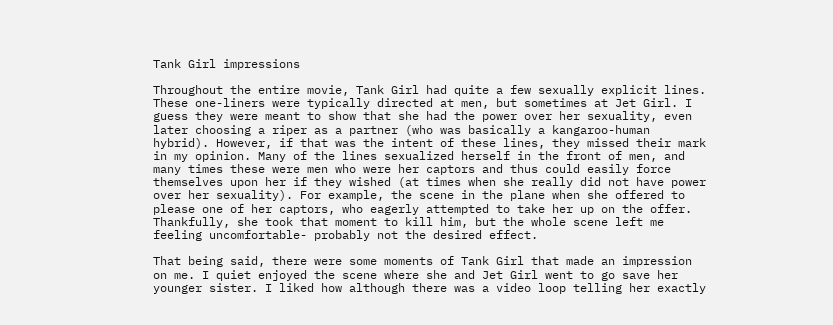Tank Girl impressions

Throughout the entire movie, Tank Girl had quite a few sexually explicit lines. These one-liners were typically directed at men, but sometimes at Jet Girl. I guess they were meant to show that she had the power over her sexuality, even later choosing a riper as a partner (who was basically a kangaroo-human hybrid). However, if that was the intent of these lines, they missed their mark in my opinion. Many of the lines sexualized herself in the front of men, and many times these were men who were her captors and thus could easily force themselves upon her if they wished (at times when she really did not have power over her sexuality). For example, the scene in the plane when she offered to please one of her captors, who eagerly attempted to take her up on the offer. Thankfully, she took that moment to kill him, but the whole scene left me feeling uncomfortable- probably not the desired effect.

That being said, there were some moments of Tank Girl that made an impression on me. I quiet enjoyed the scene where she and Jet Girl went to go save her younger sister. I liked how although there was a video loop telling her exactly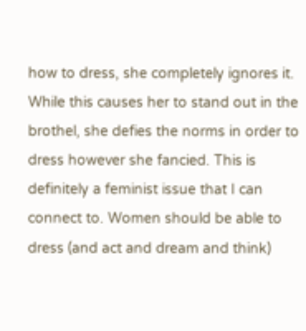how to dress, she completely ignores it. While this causes her to stand out in the brothel, she defies the norms in order to dress however she fancied. This is definitely a feminist issue that I can connect to. Women should be able to dress (and act and dream and think)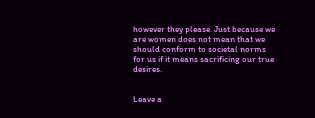however they please. Just because we are women does not mean that we should conform to societal norms for us if it means sacrificing our true desires.


Leave a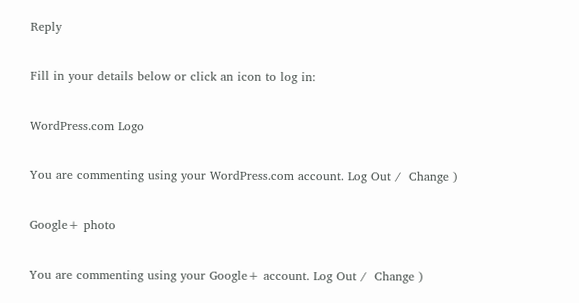Reply

Fill in your details below or click an icon to log in:

WordPress.com Logo

You are commenting using your WordPress.com account. Log Out /  Change )

Google+ photo

You are commenting using your Google+ account. Log Out /  Change )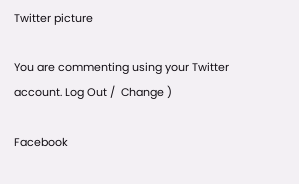Twitter picture

You are commenting using your Twitter account. Log Out /  Change )

Facebook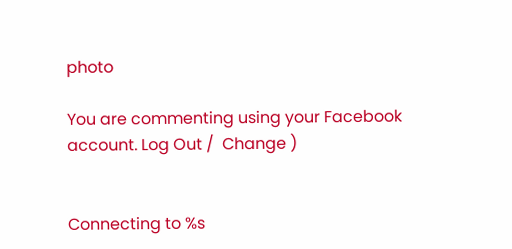photo

You are commenting using your Facebook account. Log Out /  Change )


Connecting to %s